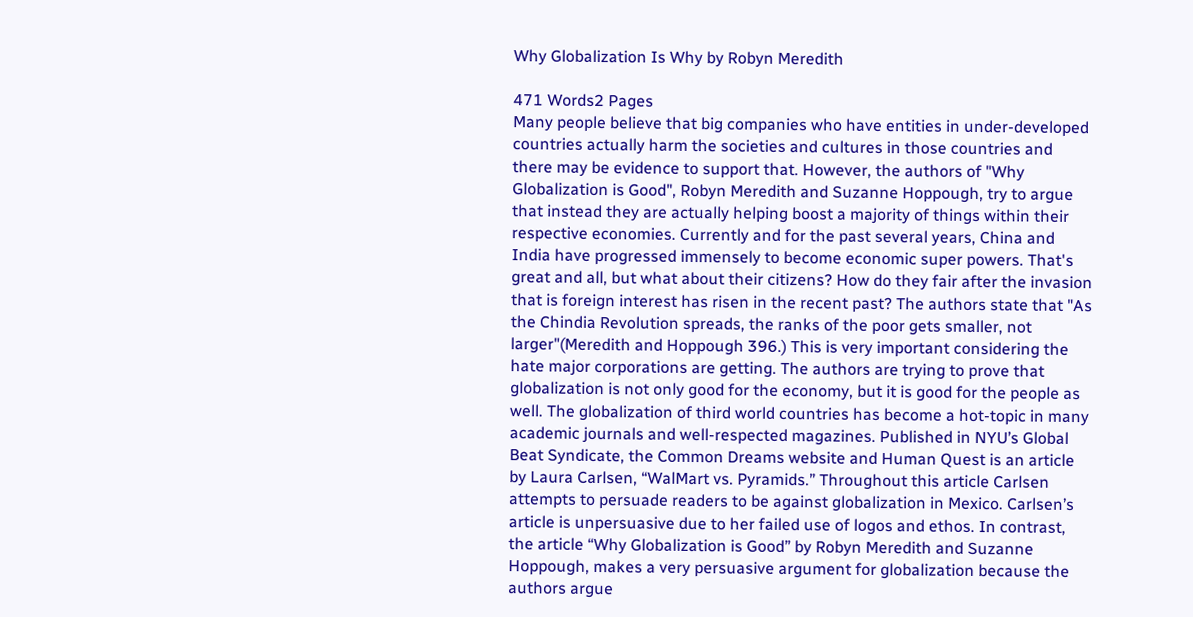Why Globalization Is Why by Robyn Meredith

471 Words2 Pages
Many people believe that big companies who have entities in under-developed countries actually harm the societies and cultures in those countries and there may be evidence to support that. However, the authors of "Why Globalization is Good", Robyn Meredith and Suzanne Hoppough, try to argue that instead they are actually helping boost a majority of things within their respective economies. Currently and for the past several years, China and India have progressed immensely to become economic super powers. That's great and all, but what about their citizens? How do they fair after the invasion that is foreign interest has risen in the recent past? The authors state that "As the Chindia Revolution spreads, the ranks of the poor gets smaller, not larger"(Meredith and Hoppough 396.) This is very important considering the hate major corporations are getting. The authors are trying to prove that globalization is not only good for the economy, but it is good for the people as well. The globalization of third world countries has become a hot-topic in many academic journals and well-respected magazines. Published in NYU’s Global Beat Syndicate, the Common Dreams website and Human Quest is an article by Laura Carlsen, “WalMart vs. Pyramids.” Throughout this article Carlsen attempts to persuade readers to be against globalization in Mexico. Carlsen’s article is unpersuasive due to her failed use of logos and ethos. In contrast, the article “Why Globalization is Good” by Robyn Meredith and Suzanne Hoppough, makes a very persuasive argument for globalization because the authors argue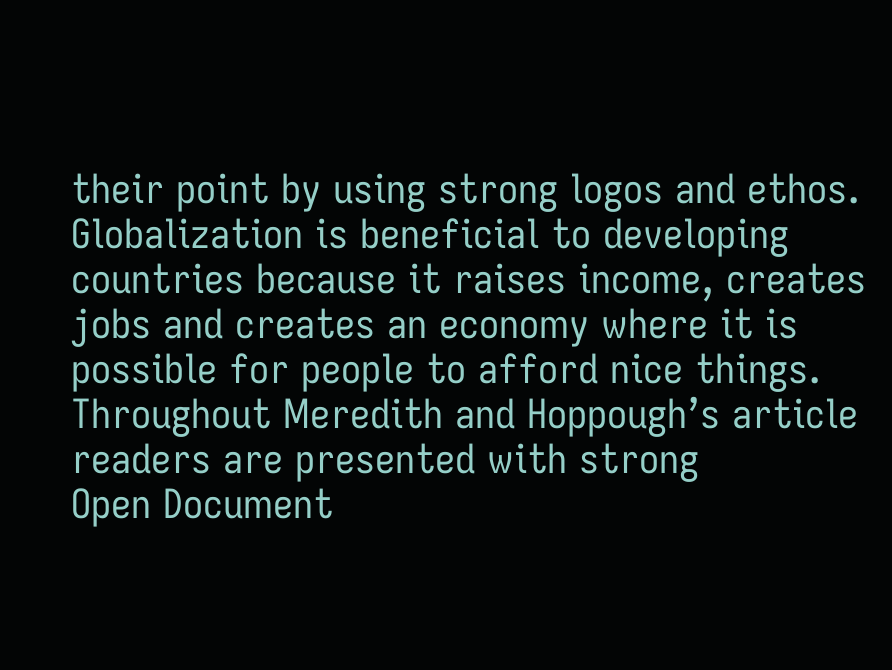their point by using strong logos and ethos. Globalization is beneficial to developing countries because it raises income, creates jobs and creates an economy where it is possible for people to afford nice things. Throughout Meredith and Hoppough’s article readers are presented with strong
Open Document